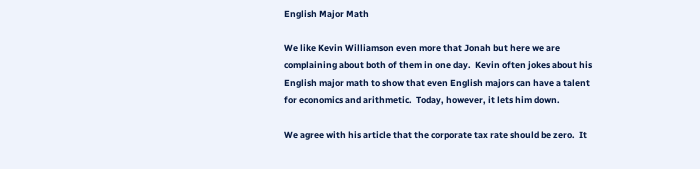English Major Math

We like Kevin Williamson even more that Jonah but here we are complaining about both of them in one day.  Kevin often jokes about his English major math to show that even English majors can have a talent for economics and arithmetic.  Today, however, it lets him down.

We agree with his article that the corporate tax rate should be zero.  It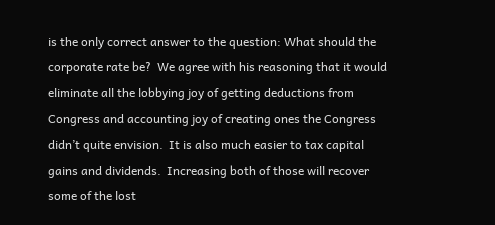is the only correct answer to the question: What should the corporate rate be?  We agree with his reasoning that it would eliminate all the lobbying joy of getting deductions from Congress and accounting joy of creating ones the Congress didn’t quite envision.  It is also much easier to tax capital gains and dividends.  Increasing both of those will recover some of the lost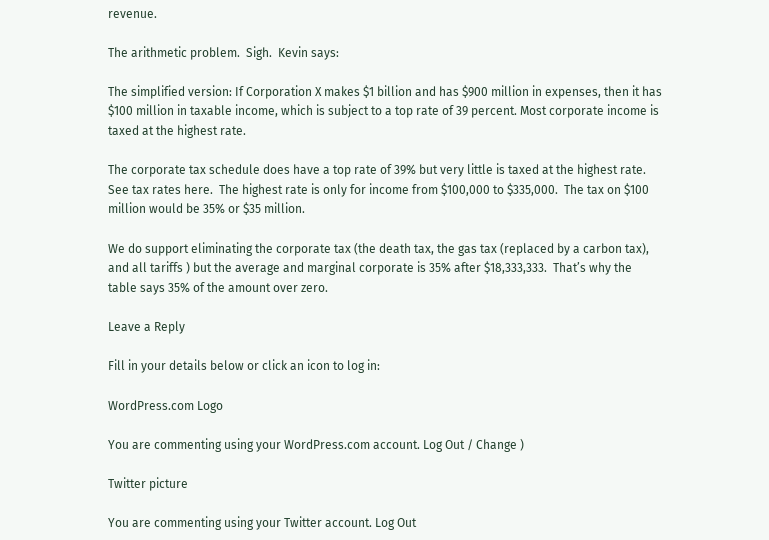revenue.

The arithmetic problem.  Sigh.  Kevin says:

The simplified version: If Corporation X makes $1 billion and has $900 million in expenses, then it has $100 million in taxable income, which is subject to a top rate of 39 percent. Most corporate income is taxed at the highest rate.

The corporate tax schedule does have a top rate of 39% but very little is taxed at the highest rate.  See tax rates here.  The highest rate is only for income from $100,000 to $335,000.  The tax on $100 million would be 35% or $35 million.

We do support eliminating the corporate tax (the death tax, the gas tax (replaced by a carbon tax), and all tariffs ) but the average and marginal corporate is 35% after $18,333,333.  That’s why the table says 35% of the amount over zero.

Leave a Reply

Fill in your details below or click an icon to log in:

WordPress.com Logo

You are commenting using your WordPress.com account. Log Out / Change )

Twitter picture

You are commenting using your Twitter account. Log Out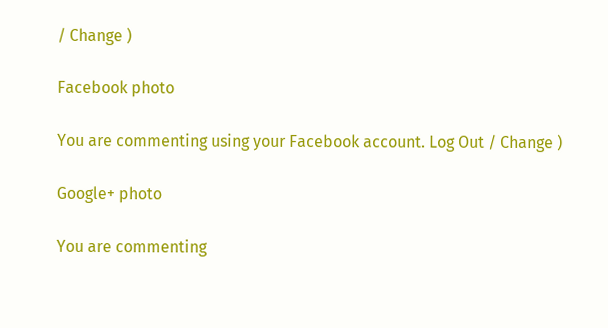/ Change )

Facebook photo

You are commenting using your Facebook account. Log Out / Change )

Google+ photo

You are commenting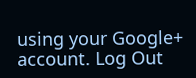using your Google+ account. Log Out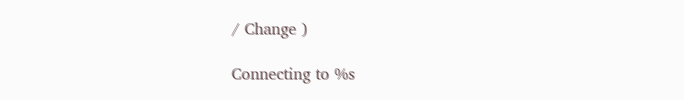/ Change )

Connecting to %s